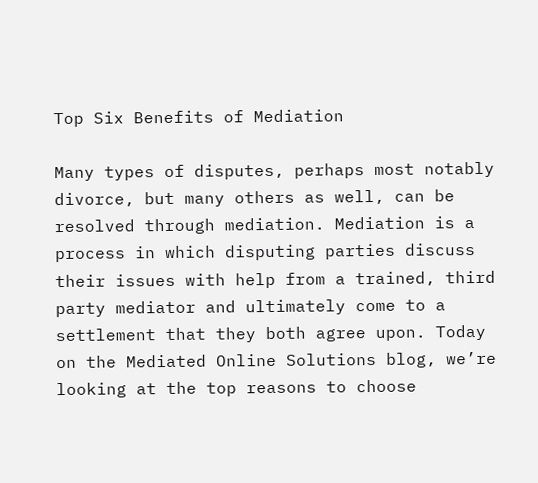Top Six Benefits of Mediation

Many types of disputes, perhaps most notably divorce, but many others as well, can be resolved through mediation. Mediation is a process in which disputing parties discuss their issues with help from a trained, third party mediator and ultimately come to a settlement that they both agree upon. Today on the Mediated Online Solutions blog, we’re looking at the top reasons to choose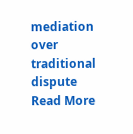mediation over traditional dispute Read More